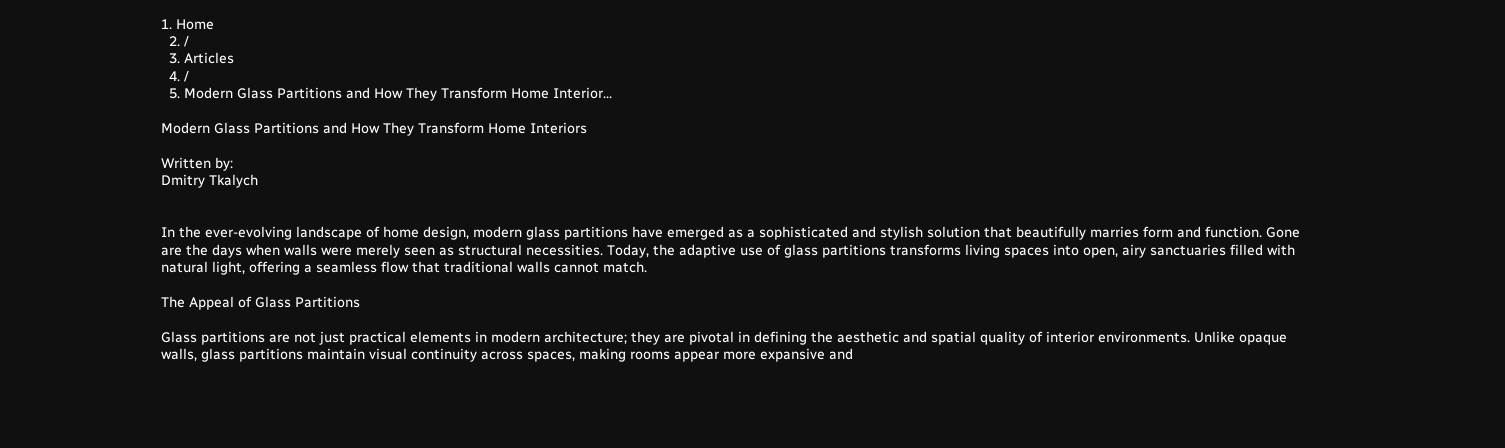1. Home
  2. /
  3. Articles
  4. /
  5. Modern Glass Partitions and How They Transform Home Interior...

Modern Glass Partitions and How They Transform Home Interiors

Written by:
Dmitry Tkalych


In the ever-evolving landscape of home design, modern glass partitions have emerged as a sophisticated and stylish solution that beautifully marries form and function. Gone are the days when walls were merely seen as structural necessities. Today, the adaptive use of glass partitions transforms living spaces into open, airy sanctuaries filled with natural light, offering a seamless flow that traditional walls cannot match.

The Appeal of Glass Partitions

Glass partitions are not just practical elements in modern architecture; they are pivotal in defining the aesthetic and spatial quality of interior environments. Unlike opaque walls, glass partitions maintain visual continuity across spaces, making rooms appear more expansive and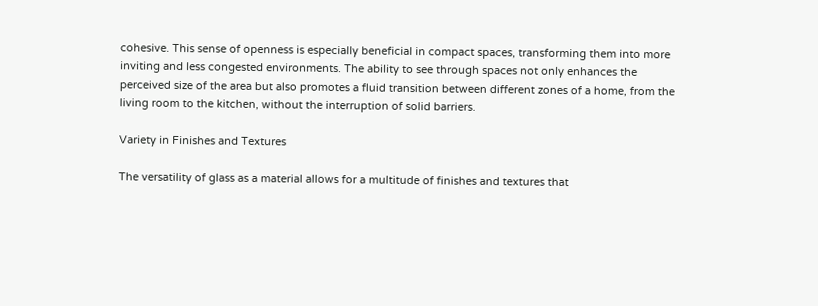cohesive. This sense of openness is especially beneficial in compact spaces, transforming them into more inviting and less congested environments. The ability to see through spaces not only enhances the perceived size of the area but also promotes a fluid transition between different zones of a home, from the living room to the kitchen, without the interruption of solid barriers.

Variety in Finishes and Textures

The versatility of glass as a material allows for a multitude of finishes and textures that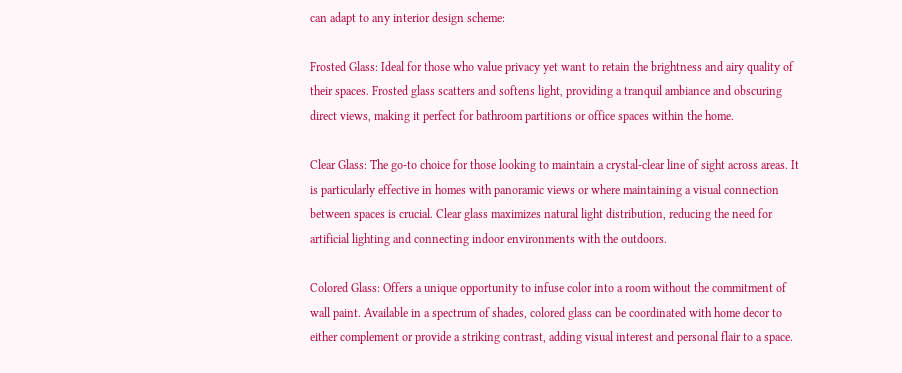can adapt to any interior design scheme:

Frosted Glass: Ideal for those who value privacy yet want to retain the brightness and airy quality of their spaces. Frosted glass scatters and softens light, providing a tranquil ambiance and obscuring direct views, making it perfect for bathroom partitions or office spaces within the home.

Clear Glass: The go-to choice for those looking to maintain a crystal-clear line of sight across areas. It is particularly effective in homes with panoramic views or where maintaining a visual connection between spaces is crucial. Clear glass maximizes natural light distribution, reducing the need for artificial lighting and connecting indoor environments with the outdoors.

Colored Glass: Offers a unique opportunity to infuse color into a room without the commitment of wall paint. Available in a spectrum of shades, colored glass can be coordinated with home decor to either complement or provide a striking contrast, adding visual interest and personal flair to a space.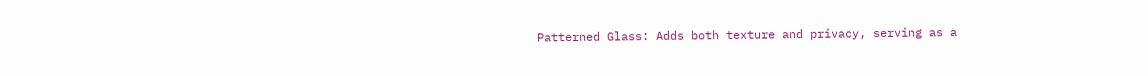Patterned Glass: Adds both texture and privacy, serving as a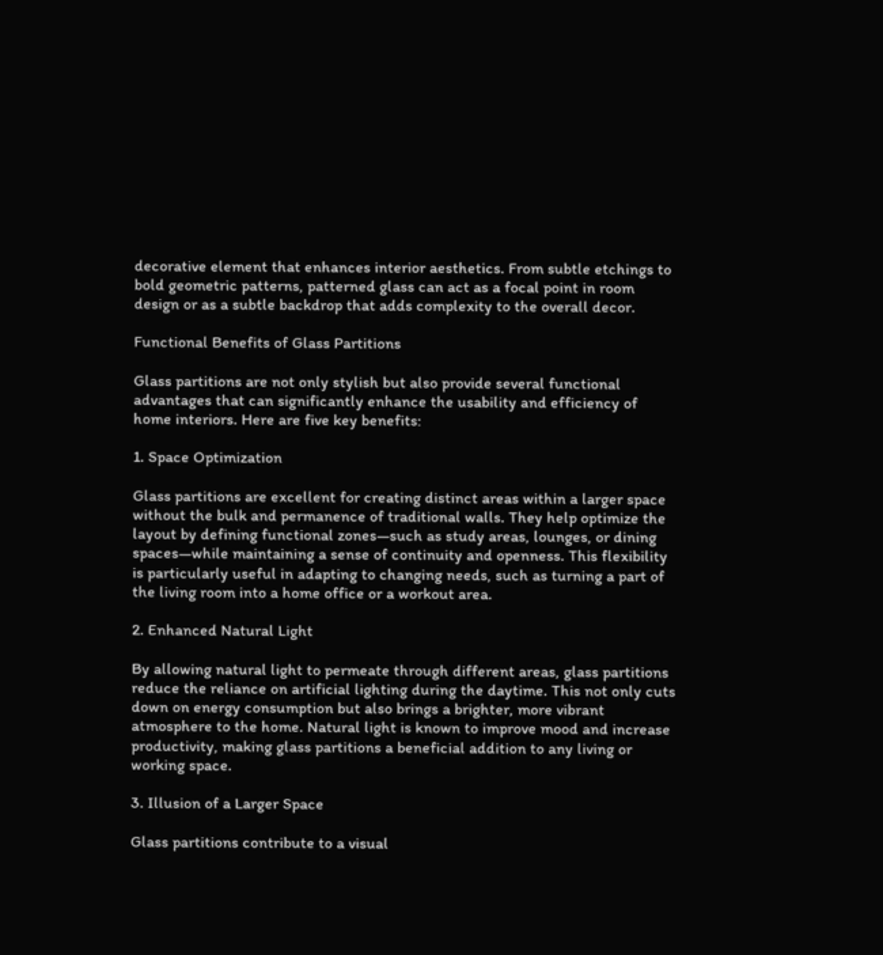decorative element that enhances interior aesthetics. From subtle etchings to bold geometric patterns, patterned glass can act as a focal point in room design or as a subtle backdrop that adds complexity to the overall decor.

Functional Benefits of Glass Partitions

Glass partitions are not only stylish but also provide several functional advantages that can significantly enhance the usability and efficiency of home interiors. Here are five key benefits:

1. Space Optimization

Glass partitions are excellent for creating distinct areas within a larger space without the bulk and permanence of traditional walls. They help optimize the layout by defining functional zones—such as study areas, lounges, or dining spaces—while maintaining a sense of continuity and openness. This flexibility is particularly useful in adapting to changing needs, such as turning a part of the living room into a home office or a workout area.

2. Enhanced Natural Light

By allowing natural light to permeate through different areas, glass partitions reduce the reliance on artificial lighting during the daytime. This not only cuts down on energy consumption but also brings a brighter, more vibrant atmosphere to the home. Natural light is known to improve mood and increase productivity, making glass partitions a beneficial addition to any living or working space.

3. Illusion of a Larger Space

Glass partitions contribute to a visual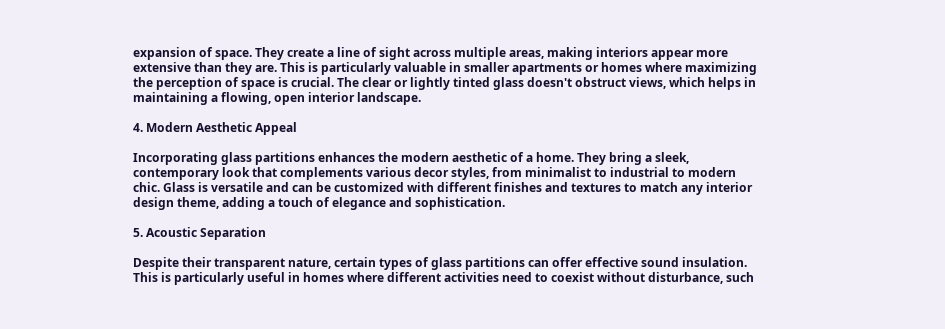expansion of space. They create a line of sight across multiple areas, making interiors appear more extensive than they are. This is particularly valuable in smaller apartments or homes where maximizing the perception of space is crucial. The clear or lightly tinted glass doesn't obstruct views, which helps in maintaining a flowing, open interior landscape.

4. Modern Aesthetic Appeal

Incorporating glass partitions enhances the modern aesthetic of a home. They bring a sleek, contemporary look that complements various decor styles, from minimalist to industrial to modern chic. Glass is versatile and can be customized with different finishes and textures to match any interior design theme, adding a touch of elegance and sophistication.

5. Acoustic Separation

Despite their transparent nature, certain types of glass partitions can offer effective sound insulation. This is particularly useful in homes where different activities need to coexist without disturbance, such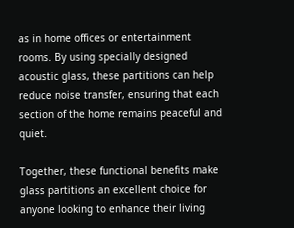as in home offices or entertainment rooms. By using specially designed acoustic glass, these partitions can help reduce noise transfer, ensuring that each section of the home remains peaceful and quiet.

Together, these functional benefits make glass partitions an excellent choice for anyone looking to enhance their living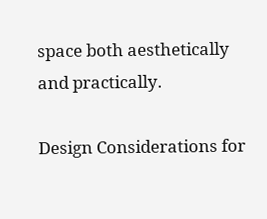space both aesthetically and practically.

Design Considerations for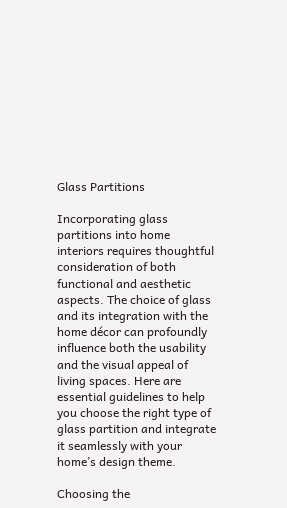Glass Partitions

Incorporating glass partitions into home interiors requires thoughtful consideration of both functional and aesthetic aspects. The choice of glass and its integration with the home décor can profoundly influence both the usability and the visual appeal of living spaces. Here are essential guidelines to help you choose the right type of glass partition and integrate it seamlessly with your home’s design theme.

Choosing the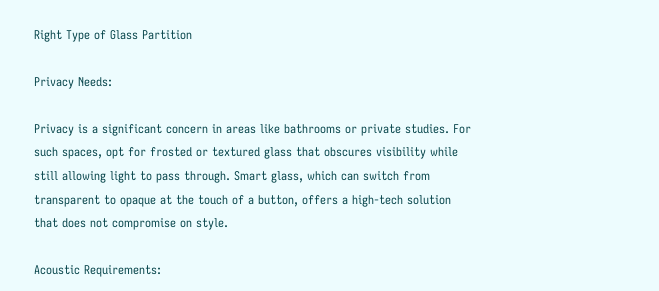Right Type of Glass Partition

Privacy Needs:

Privacy is a significant concern in areas like bathrooms or private studies. For such spaces, opt for frosted or textured glass that obscures visibility while still allowing light to pass through. Smart glass, which can switch from transparent to opaque at the touch of a button, offers a high-tech solution that does not compromise on style.

Acoustic Requirements: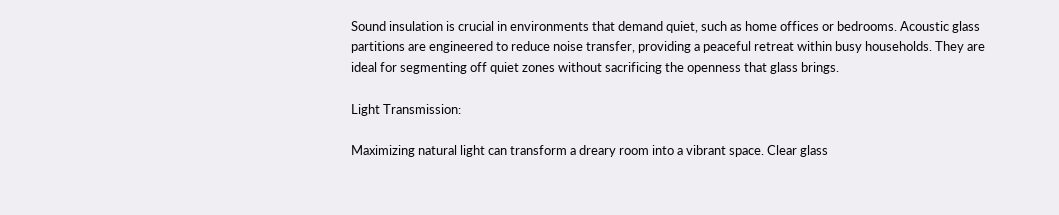Sound insulation is crucial in environments that demand quiet, such as home offices or bedrooms. Acoustic glass partitions are engineered to reduce noise transfer, providing a peaceful retreat within busy households. They are ideal for segmenting off quiet zones without sacrificing the openness that glass brings.

Light Transmission:

Maximizing natural light can transform a dreary room into a vibrant space. Clear glass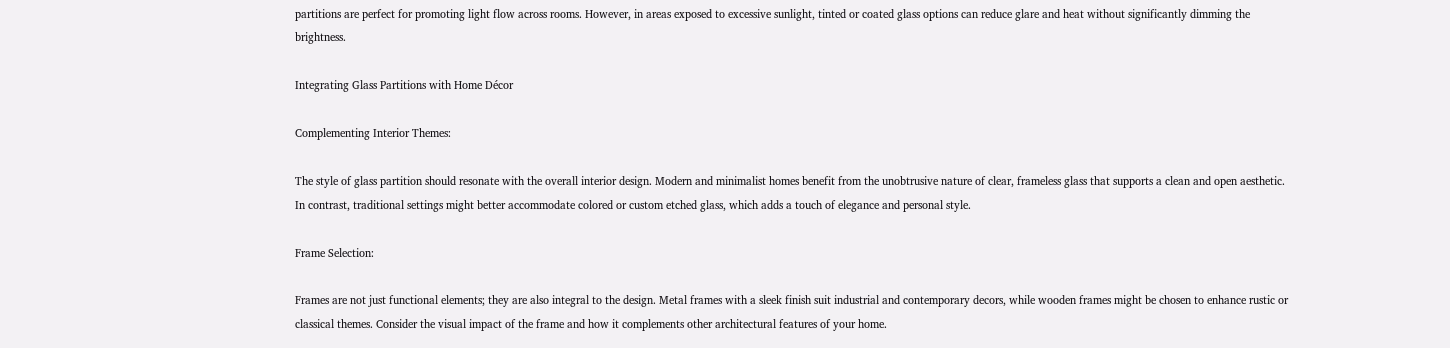partitions are perfect for promoting light flow across rooms. However, in areas exposed to excessive sunlight, tinted or coated glass options can reduce glare and heat without significantly dimming the brightness.

Integrating Glass Partitions with Home Décor

Complementing Interior Themes:

The style of glass partition should resonate with the overall interior design. Modern and minimalist homes benefit from the unobtrusive nature of clear, frameless glass that supports a clean and open aesthetic. In contrast, traditional settings might better accommodate colored or custom etched glass, which adds a touch of elegance and personal style.

Frame Selection:

Frames are not just functional elements; they are also integral to the design. Metal frames with a sleek finish suit industrial and contemporary decors, while wooden frames might be chosen to enhance rustic or classical themes. Consider the visual impact of the frame and how it complements other architectural features of your home.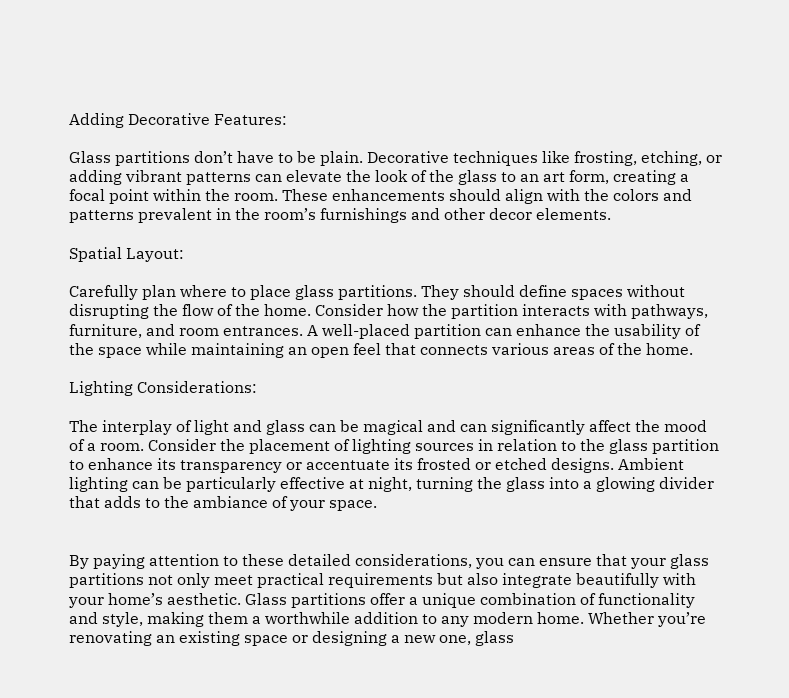Adding Decorative Features:

Glass partitions don’t have to be plain. Decorative techniques like frosting, etching, or adding vibrant patterns can elevate the look of the glass to an art form, creating a focal point within the room. These enhancements should align with the colors and patterns prevalent in the room’s furnishings and other decor elements.

Spatial Layout:

Carefully plan where to place glass partitions. They should define spaces without disrupting the flow of the home. Consider how the partition interacts with pathways, furniture, and room entrances. A well-placed partition can enhance the usability of the space while maintaining an open feel that connects various areas of the home.

Lighting Considerations:

The interplay of light and glass can be magical and can significantly affect the mood of a room. Consider the placement of lighting sources in relation to the glass partition to enhance its transparency or accentuate its frosted or etched designs. Ambient lighting can be particularly effective at night, turning the glass into a glowing divider that adds to the ambiance of your space.


By paying attention to these detailed considerations, you can ensure that your glass partitions not only meet practical requirements but also integrate beautifully with your home’s aesthetic. Glass partitions offer a unique combination of functionality and style, making them a worthwhile addition to any modern home. Whether you’re renovating an existing space or designing a new one, glass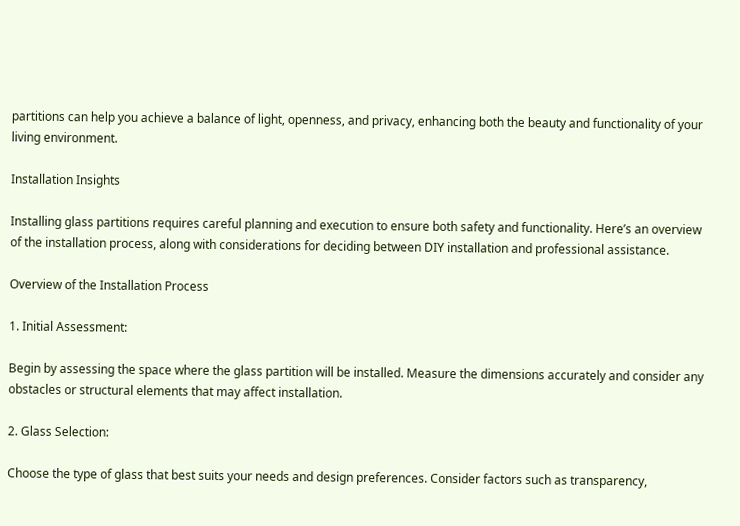partitions can help you achieve a balance of light, openness, and privacy, enhancing both the beauty and functionality of your living environment.

Installation Insights

Installing glass partitions requires careful planning and execution to ensure both safety and functionality. Here’s an overview of the installation process, along with considerations for deciding between DIY installation and professional assistance.

Overview of the Installation Process

1. Initial Assessment:

Begin by assessing the space where the glass partition will be installed. Measure the dimensions accurately and consider any obstacles or structural elements that may affect installation.

2. Glass Selection:

Choose the type of glass that best suits your needs and design preferences. Consider factors such as transparency,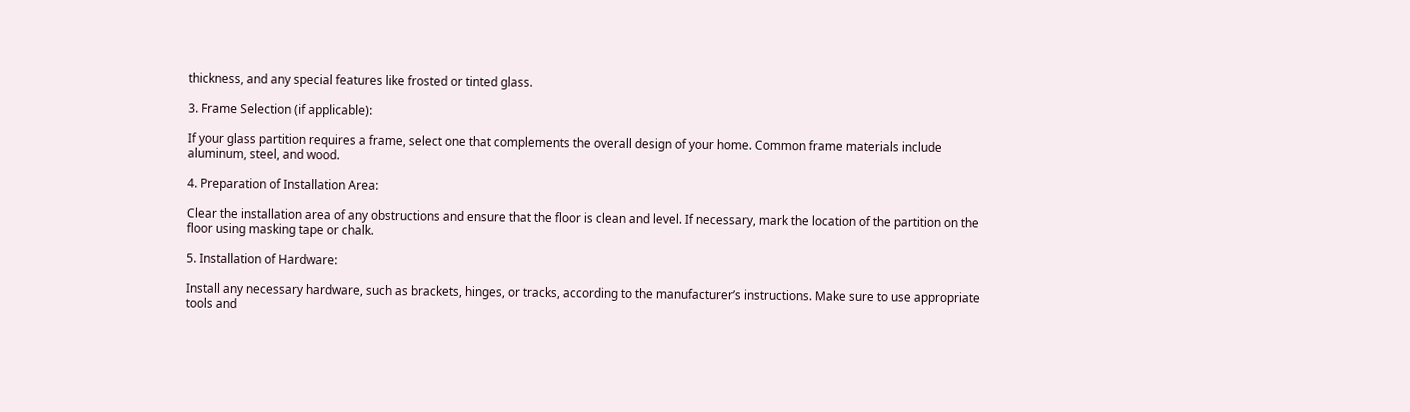thickness, and any special features like frosted or tinted glass.

3. Frame Selection (if applicable):

If your glass partition requires a frame, select one that complements the overall design of your home. Common frame materials include aluminum, steel, and wood.

4. Preparation of Installation Area:

Clear the installation area of any obstructions and ensure that the floor is clean and level. If necessary, mark the location of the partition on the floor using masking tape or chalk.

5. Installation of Hardware:

Install any necessary hardware, such as brackets, hinges, or tracks, according to the manufacturer’s instructions. Make sure to use appropriate tools and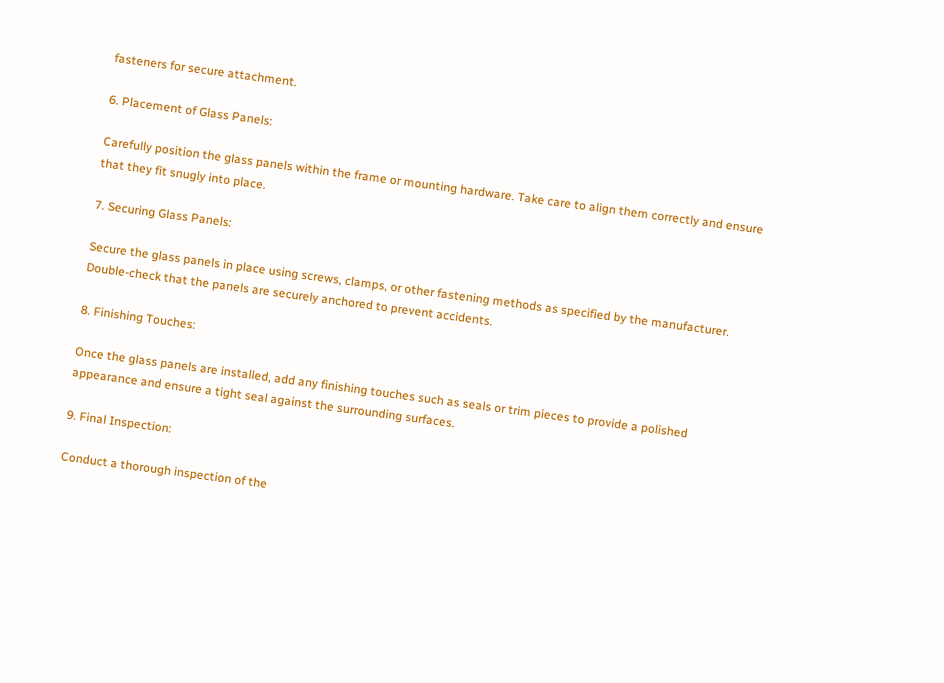fasteners for secure attachment.

6. Placement of Glass Panels:

Carefully position the glass panels within the frame or mounting hardware. Take care to align them correctly and ensure that they fit snugly into place.

7. Securing Glass Panels:

Secure the glass panels in place using screws, clamps, or other fastening methods as specified by the manufacturer. Double-check that the panels are securely anchored to prevent accidents.

8. Finishing Touches:

Once the glass panels are installed, add any finishing touches such as seals or trim pieces to provide a polished appearance and ensure a tight seal against the surrounding surfaces.

9. Final Inspection:

Conduct a thorough inspection of the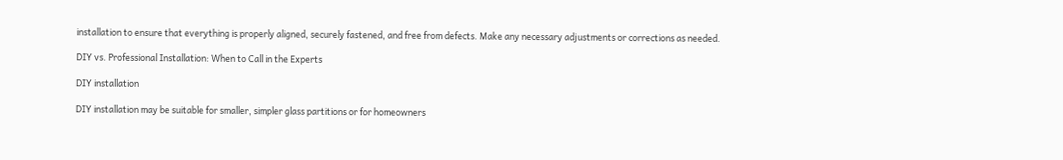installation to ensure that everything is properly aligned, securely fastened, and free from defects. Make any necessary adjustments or corrections as needed.

DIY vs. Professional Installation: When to Call in the Experts

DIY installation

DIY installation may be suitable for smaller, simpler glass partitions or for homeowners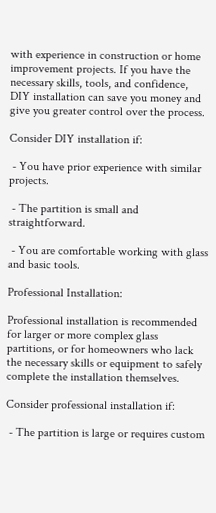with experience in construction or home improvement projects. If you have the necessary skills, tools, and confidence, DIY installation can save you money and give you greater control over the process.

Consider DIY installation if:

 - You have prior experience with similar projects.

 - The partition is small and straightforward.

 - You are comfortable working with glass and basic tools.

Professional Installation:

Professional installation is recommended for larger or more complex glass partitions, or for homeowners who lack the necessary skills or equipment to safely complete the installation themselves.

Consider professional installation if:

 - The partition is large or requires custom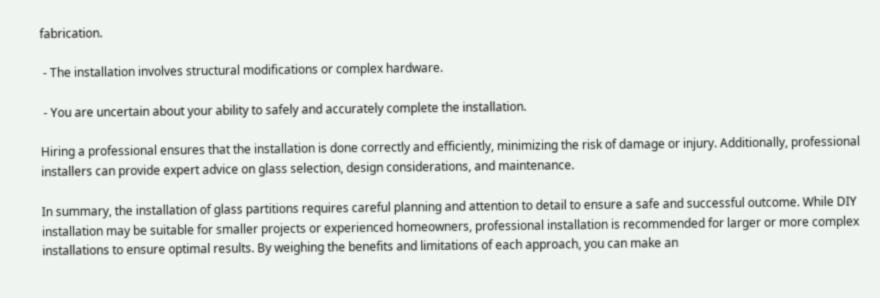fabrication.

 - The installation involves structural modifications or complex hardware.

 - You are uncertain about your ability to safely and accurately complete the installation.

Hiring a professional ensures that the installation is done correctly and efficiently, minimizing the risk of damage or injury. Additionally, professional installers can provide expert advice on glass selection, design considerations, and maintenance.

In summary, the installation of glass partitions requires careful planning and attention to detail to ensure a safe and successful outcome. While DIY installation may be suitable for smaller projects or experienced homeowners, professional installation is recommended for larger or more complex installations to ensure optimal results. By weighing the benefits and limitations of each approach, you can make an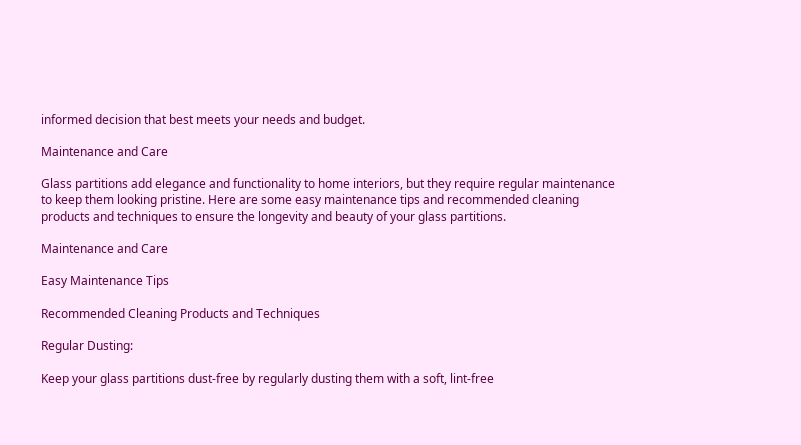informed decision that best meets your needs and budget.

Maintenance and Care

Glass partitions add elegance and functionality to home interiors, but they require regular maintenance to keep them looking pristine. Here are some easy maintenance tips and recommended cleaning products and techniques to ensure the longevity and beauty of your glass partitions.

Maintenance and Care

Easy Maintenance Tips

Recommended Cleaning Products and Techniques

Regular Dusting:

Keep your glass partitions dust-free by regularly dusting them with a soft, lint-free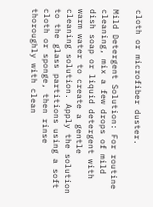cloth or microfiber duster.

Mild Detergent Solution: For routine cleaning, mix a few drops of mild dish soap or liquid detergent with warm water to create a gentle cleaning solution. Apply the solution to the glass partitions using a soft cloth or sponge, then rinse thoroughly with clean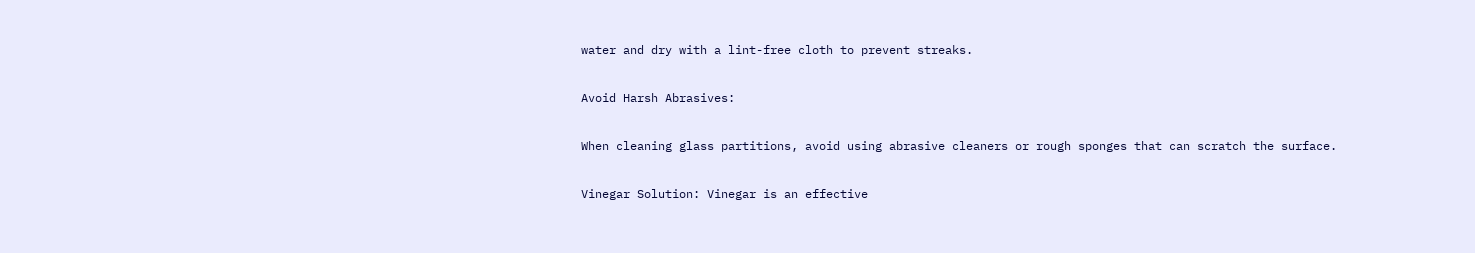water and dry with a lint-free cloth to prevent streaks.

Avoid Harsh Abrasives:

When cleaning glass partitions, avoid using abrasive cleaners or rough sponges that can scratch the surface.

Vinegar Solution: Vinegar is an effective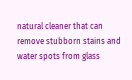natural cleaner that can remove stubborn stains and water spots from glass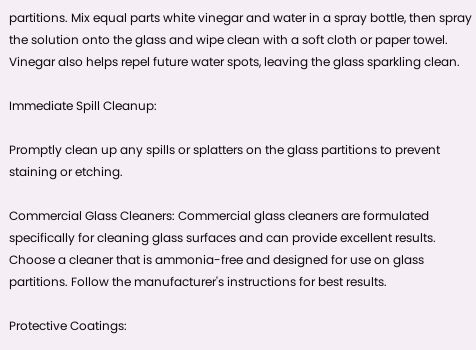partitions. Mix equal parts white vinegar and water in a spray bottle, then spray the solution onto the glass and wipe clean with a soft cloth or paper towel. Vinegar also helps repel future water spots, leaving the glass sparkling clean.

Immediate Spill Cleanup:

Promptly clean up any spills or splatters on the glass partitions to prevent staining or etching.

Commercial Glass Cleaners: Commercial glass cleaners are formulated specifically for cleaning glass surfaces and can provide excellent results. Choose a cleaner that is ammonia-free and designed for use on glass partitions. Follow the manufacturer's instructions for best results.

Protective Coatings: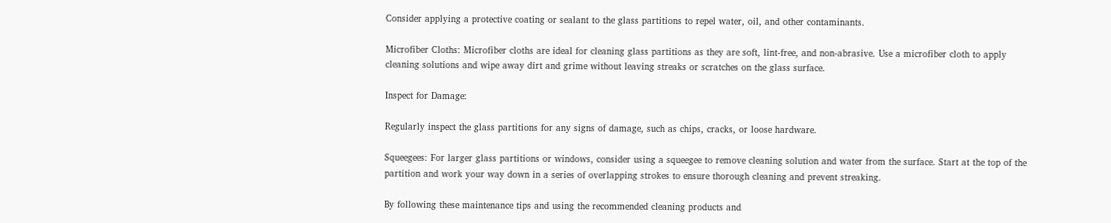Consider applying a protective coating or sealant to the glass partitions to repel water, oil, and other contaminants.

Microfiber Cloths: Microfiber cloths are ideal for cleaning glass partitions as they are soft, lint-free, and non-abrasive. Use a microfiber cloth to apply cleaning solutions and wipe away dirt and grime without leaving streaks or scratches on the glass surface.

Inspect for Damage:

Regularly inspect the glass partitions for any signs of damage, such as chips, cracks, or loose hardware.

Squeegees: For larger glass partitions or windows, consider using a squeegee to remove cleaning solution and water from the surface. Start at the top of the partition and work your way down in a series of overlapping strokes to ensure thorough cleaning and prevent streaking.

By following these maintenance tips and using the recommended cleaning products and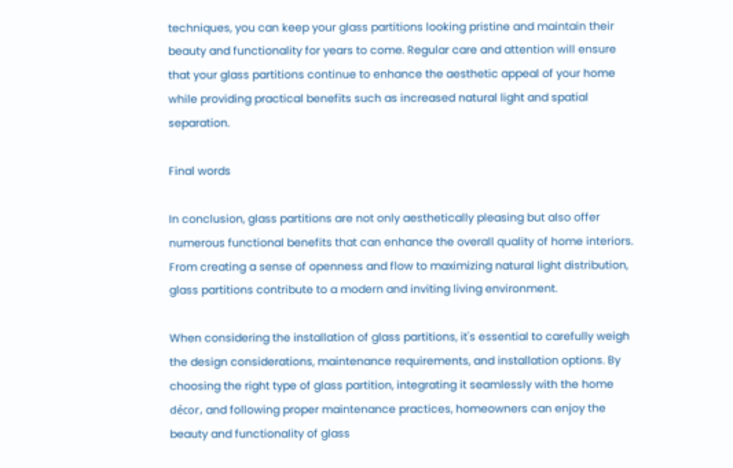techniques, you can keep your glass partitions looking pristine and maintain their beauty and functionality for years to come. Regular care and attention will ensure that your glass partitions continue to enhance the aesthetic appeal of your home while providing practical benefits such as increased natural light and spatial separation.

Final words

In conclusion, glass partitions are not only aesthetically pleasing but also offer numerous functional benefits that can enhance the overall quality of home interiors. From creating a sense of openness and flow to maximizing natural light distribution, glass partitions contribute to a modern and inviting living environment.

When considering the installation of glass partitions, it's essential to carefully weigh the design considerations, maintenance requirements, and installation options. By choosing the right type of glass partition, integrating it seamlessly with the home décor, and following proper maintenance practices, homeowners can enjoy the beauty and functionality of glass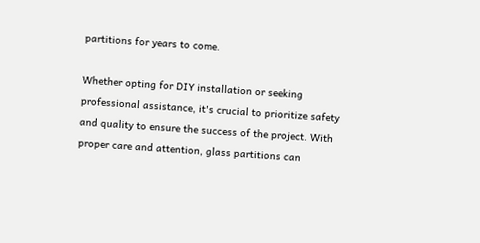partitions for years to come.

Whether opting for DIY installation or seeking professional assistance, it's crucial to prioritize safety and quality to ensure the success of the project. With proper care and attention, glass partitions can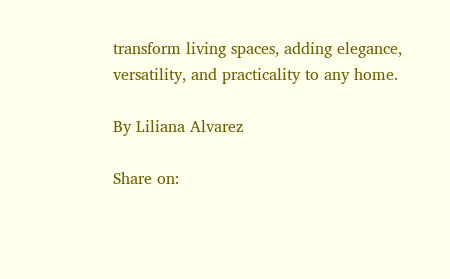transform living spaces, adding elegance, versatility, and practicality to any home.

By Liliana Alvarez

Share on: